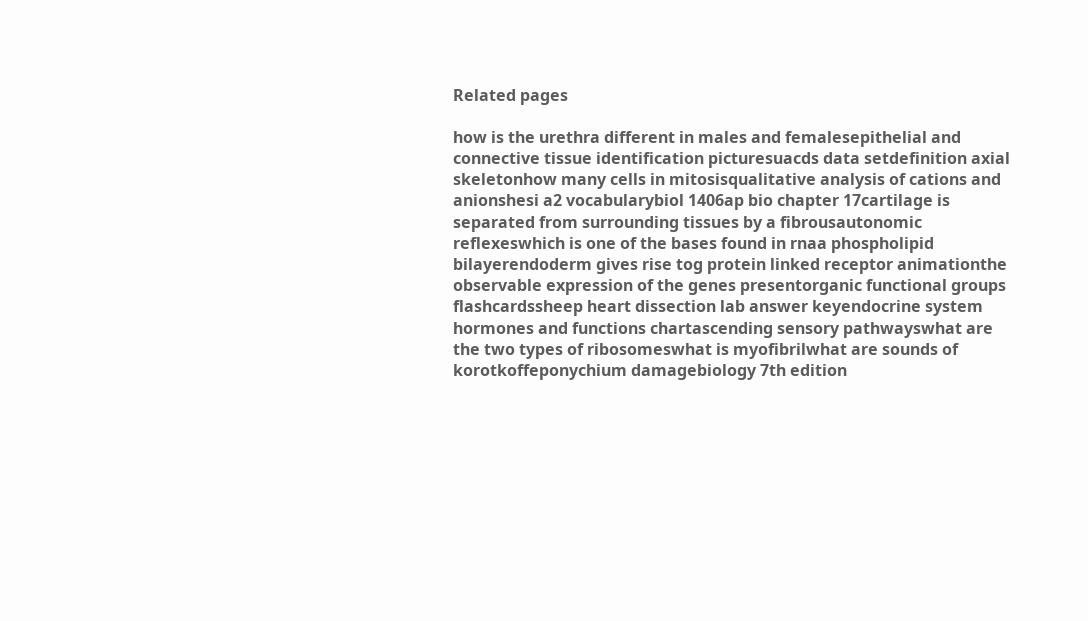Related pages

how is the urethra different in males and femalesepithelial and connective tissue identification picturesuacds data setdefinition axial skeletonhow many cells in mitosisqualitative analysis of cations and anionshesi a2 vocabularybiol 1406ap bio chapter 17cartilage is separated from surrounding tissues by a fibrousautonomic reflexeswhich is one of the bases found in rnaa phospholipid bilayerendoderm gives rise tog protein linked receptor animationthe observable expression of the genes presentorganic functional groups flashcardssheep heart dissection lab answer keyendocrine system hormones and functions chartascending sensory pathwayswhat are the two types of ribosomeswhat is myofibrilwhat are sounds of korotkoffeponychium damagebiology 7th edition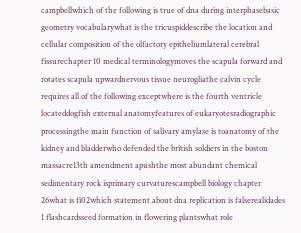campbellwhich of the following is true of dna during interphasebasic geometry vocabularywhat is the tricuspiddescribe the location and cellular composition of the olfactory epitheliumlateral cerebral fissurechapter 10 medical terminologymoves the scapula forward and rotates scapula upwardnervous tissue neurogliathe calvin cycle requires all of the following exceptwhere is the fourth ventricle locateddogfish external anatomyfeatures of eukaryotesradiographic processingthe main function of salivary amylase is toanatomy of the kidney and bladderwho defended the british soldiers in the boston massacre13th amendment apushthe most abundant chemical sedimentary rock isprimary curvaturescampbell biology chapter 26what is fi02which statement about dna replication is falserealidades 1 flashcardsseed formation in flowering plantswhat role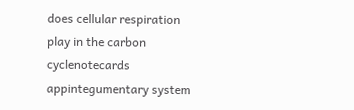does cellular respiration play in the carbon cyclenotecards appintegumentary system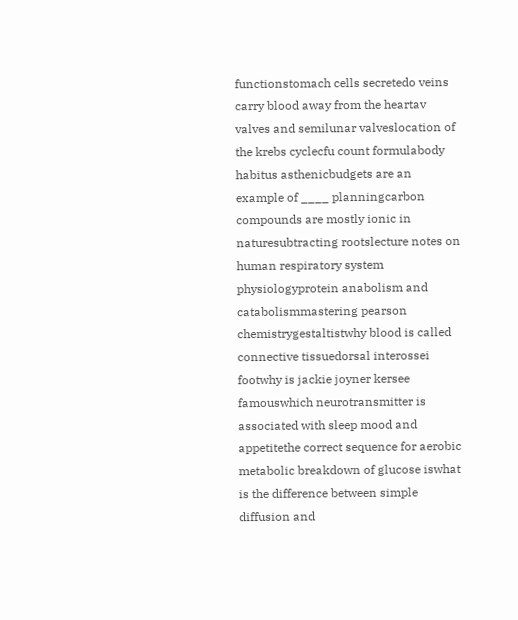functionstomach cells secretedo veins carry blood away from the heartav valves and semilunar valveslocation of the krebs cyclecfu count formulabody habitus asthenicbudgets are an example of ____ planningcarbon compounds are mostly ionic in naturesubtracting rootslecture notes on human respiratory system physiologyprotein anabolism and catabolismmastering pearson chemistrygestaltistwhy blood is called connective tissuedorsal interossei footwhy is jackie joyner kersee famouswhich neurotransmitter is associated with sleep mood and appetitethe correct sequence for aerobic metabolic breakdown of glucose iswhat is the difference between simple diffusion and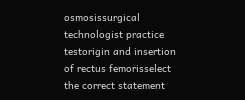osmosissurgical technologist practice testorigin and insertion of rectus femorisselect the correct statement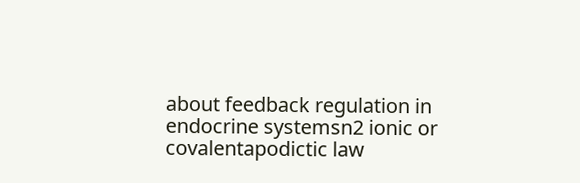about feedback regulation in endocrine systemsn2 ionic or covalentapodictic law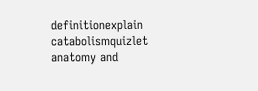definitionexplain catabolismquizlet anatomy and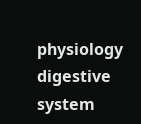physiology digestive system